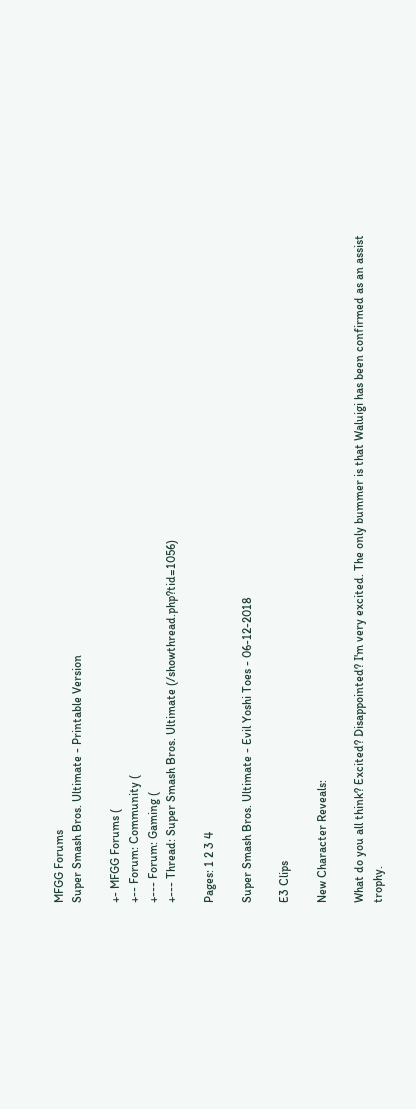MFGG Forums
Super Smash Bros. Ultimate - Printable Version

+- MFGG Forums (
+-- Forum: Community (
+--- Forum: Gaming (
+--- Thread: Super Smash Bros. Ultimate (/showthread.php?tid=1056)

Pages: 1 2 3 4

Super Smash Bros. Ultimate - Evil Yoshi Toes - 06-12-2018

E3 Clips

New Character Reveals:

What do you all think? Excited? Disappointed? I'm very excited. The only bummer is that Waluigi has been confirmed as an assist trophy.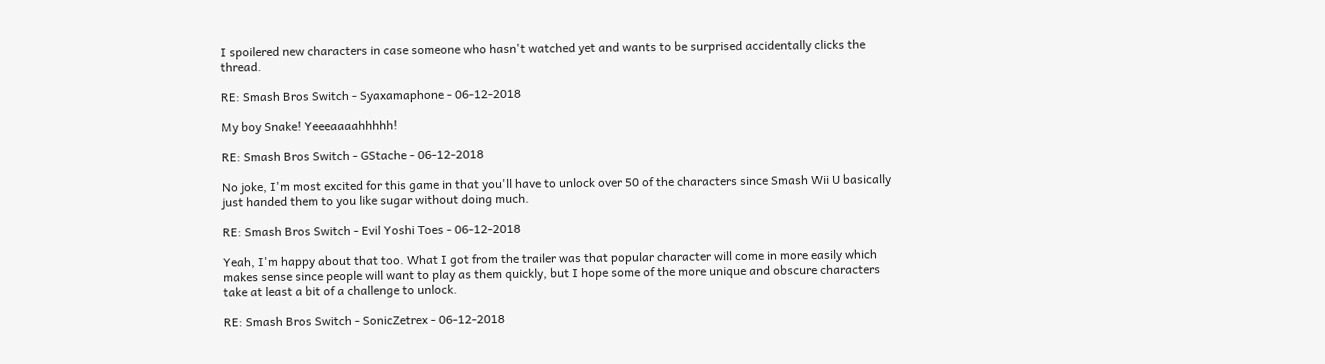I spoilered new characters in case someone who hasn't watched yet and wants to be surprised accidentally clicks the thread.

RE: Smash Bros Switch - Syaxamaphone - 06-12-2018

My boy Snake! Yeeeaaaahhhhh!

RE: Smash Bros Switch - GStache - 06-12-2018

No joke, I'm most excited for this game in that you'll have to unlock over 50 of the characters since Smash Wii U basically just handed them to you like sugar without doing much.

RE: Smash Bros Switch - Evil Yoshi Toes - 06-12-2018

Yeah, I'm happy about that too. What I got from the trailer was that popular character will come in more easily which makes sense since people will want to play as them quickly, but I hope some of the more unique and obscure characters take at least a bit of a challenge to unlock.

RE: Smash Bros Switch - SonicZetrex - 06-12-2018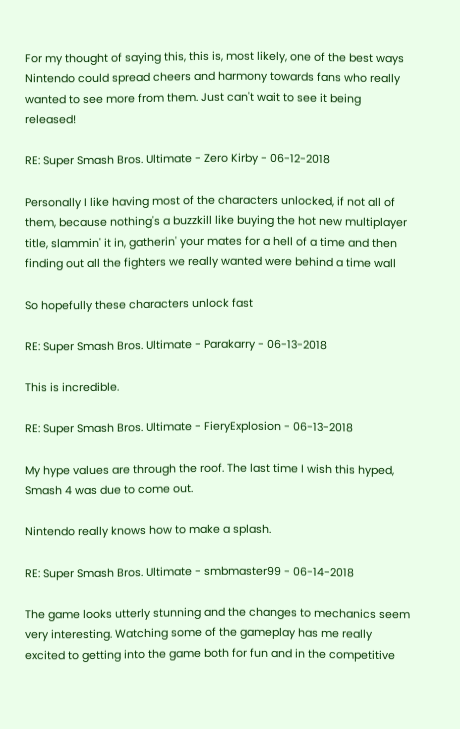For my thought of saying this, this is, most likely, one of the best ways Nintendo could spread cheers and harmony towards fans who really wanted to see more from them. Just can't wait to see it being released!

RE: Super Smash Bros. Ultimate - Zero Kirby - 06-12-2018

Personally I like having most of the characters unlocked, if not all of them, because nothing's a buzzkill like buying the hot new multiplayer title, slammin' it in, gatherin' your mates for a hell of a time and then finding out all the fighters we really wanted were behind a time wall

So hopefully these characters unlock fast

RE: Super Smash Bros. Ultimate - Parakarry - 06-13-2018

This is incredible.

RE: Super Smash Bros. Ultimate - FieryExplosion - 06-13-2018

My hype values are through the roof. The last time I wish this hyped, Smash 4 was due to come out.

Nintendo really knows how to make a splash.

RE: Super Smash Bros. Ultimate - smbmaster99 - 06-14-2018

The game looks utterly stunning and the changes to mechanics seem very interesting. Watching some of the gameplay has me really excited to getting into the game both for fun and in the competitive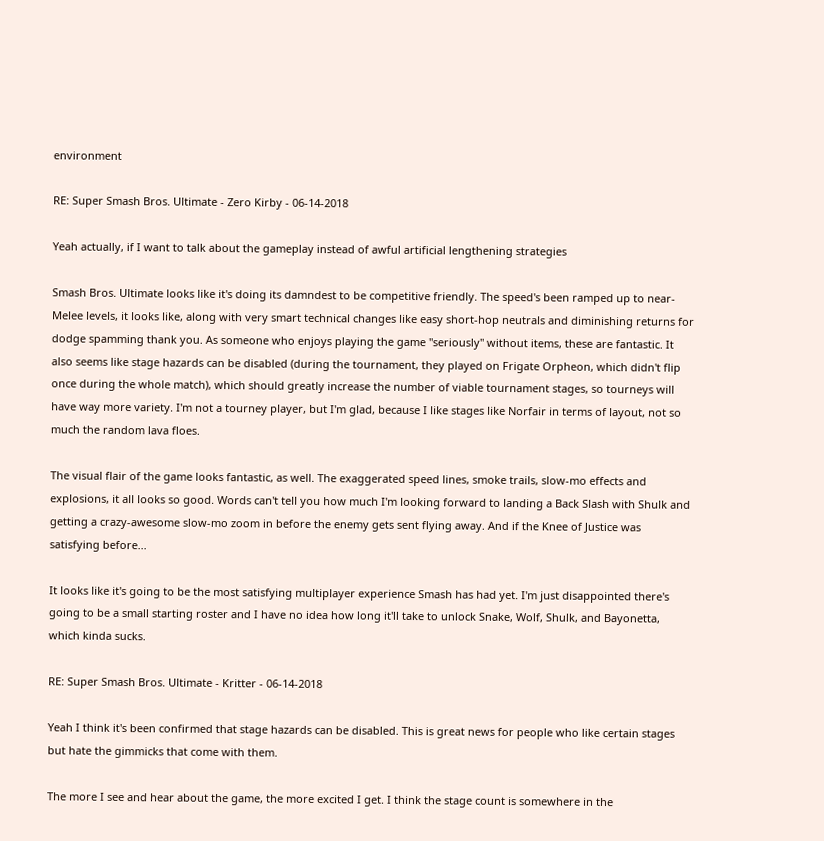environment

RE: Super Smash Bros. Ultimate - Zero Kirby - 06-14-2018

Yeah actually, if I want to talk about the gameplay instead of awful artificial lengthening strategies

Smash Bros. Ultimate looks like it's doing its damndest to be competitive friendly. The speed's been ramped up to near-Melee levels, it looks like, along with very smart technical changes like easy short-hop neutrals and diminishing returns for dodge spamming thank you. As someone who enjoys playing the game "seriously" without items, these are fantastic. It also seems like stage hazards can be disabled (during the tournament, they played on Frigate Orpheon, which didn't flip once during the whole match), which should greatly increase the number of viable tournament stages, so tourneys will have way more variety. I'm not a tourney player, but I'm glad, because I like stages like Norfair in terms of layout, not so much the random lava floes.

The visual flair of the game looks fantastic, as well. The exaggerated speed lines, smoke trails, slow-mo effects and explosions, it all looks so good. Words can't tell you how much I'm looking forward to landing a Back Slash with Shulk and getting a crazy-awesome slow-mo zoom in before the enemy gets sent flying away. And if the Knee of Justice was satisfying before...

It looks like it's going to be the most satisfying multiplayer experience Smash has had yet. I'm just disappointed there's going to be a small starting roster and I have no idea how long it'll take to unlock Snake, Wolf, Shulk, and Bayonetta, which kinda sucks.

RE: Super Smash Bros. Ultimate - Kritter - 06-14-2018

Yeah I think it's been confirmed that stage hazards can be disabled. This is great news for people who like certain stages but hate the gimmicks that come with them.

The more I see and hear about the game, the more excited I get. I think the stage count is somewhere in the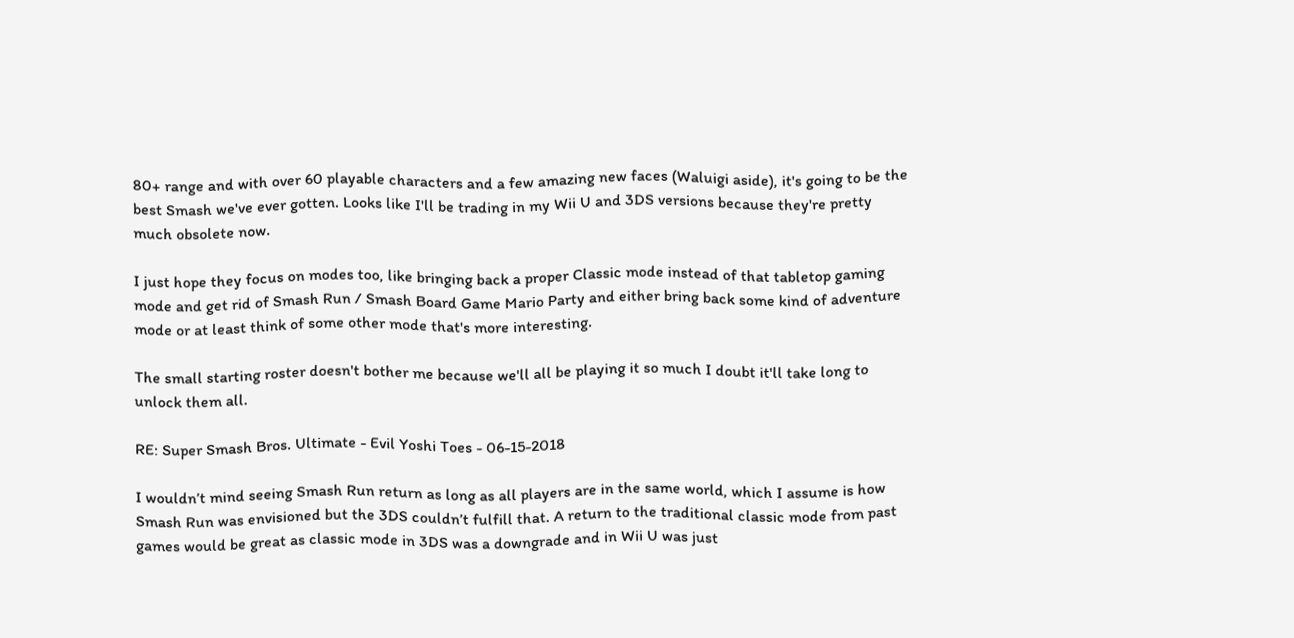80+ range and with over 60 playable characters and a few amazing new faces (Waluigi aside), it's going to be the best Smash we've ever gotten. Looks like I'll be trading in my Wii U and 3DS versions because they're pretty much obsolete now.

I just hope they focus on modes too, like bringing back a proper Classic mode instead of that tabletop gaming mode and get rid of Smash Run / Smash Board Game Mario Party and either bring back some kind of adventure mode or at least think of some other mode that's more interesting.

The small starting roster doesn't bother me because we'll all be playing it so much I doubt it'll take long to unlock them all.

RE: Super Smash Bros. Ultimate - Evil Yoshi Toes - 06-15-2018

I wouldn’t mind seeing Smash Run return as long as all players are in the same world, which I assume is how Smash Run was envisioned but the 3DS couldn’t fulfill that. A return to the traditional classic mode from past games would be great as classic mode in 3DS was a downgrade and in Wii U was just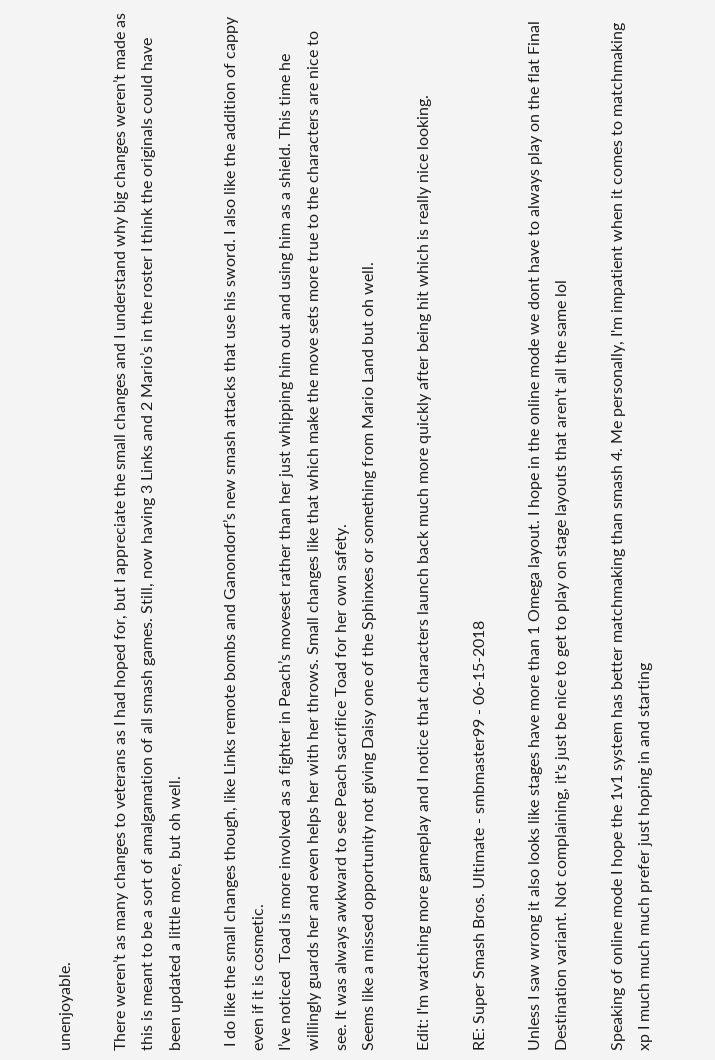unenjoyable.

There weren’t as many changes to veterans as I had hoped for, but I appreciate the small changes and I understand why big changes weren’t made as this is meant to be a sort of amalgamation of all smash games. Still, now having 3 Links and 2 Mario’s in the roster I think the originals could have been updated a little more, but oh well.

 I do like the small changes though, like Links remote bombs and Ganondorf’s new smash attacks that use his sword. I also like the addition of cappy even if it is cosmetic.
I’ve noticed  Toad is more involved as a fighter in Peach’s moveset rather than her just whipping him out and using him as a shield. This time he willingly guards her and even helps her with her throws. Small changes like that which make the move sets more true to the characters are nice to see. It was always awkward to see Peach sacrifice Toad for her own safety.
Seems like a missed opportunity not giving Daisy one of the Sphinxes or something from Mario Land but oh well.

Edit: I'm watching more gameplay and I notice that characters launch back much more quickly after being hit which is really nice looking.

RE: Super Smash Bros. Ultimate - smbmaster99 - 06-15-2018

Unless I saw wrong it also looks like stages have more than 1 Omega layout. I hope in the online mode we dont have to always play on the flat Final Destination variant. Not complaining, it's just be nice to get to play on stage layouts that aren't all the same lol

Speaking of online mode I hope the 1v1 system has better matchmaking than smash 4. Me personally, I'm impatient when it comes to matchmaking xp I much much much prefer just hoping in and starting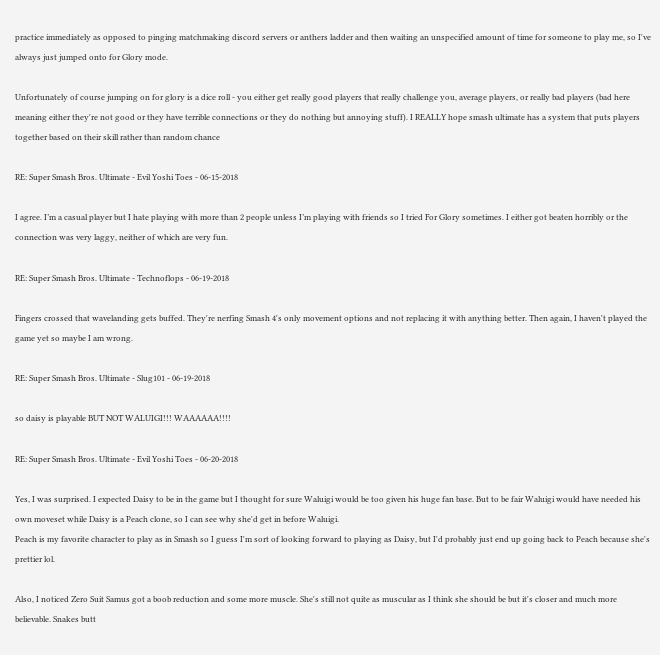practice immediately as opposed to pinging matchmaking discord servers or anthers ladder and then waiting an unspecified amount of time for someone to play me, so I've always just jumped onto for Glory mode.

Unfortunately of course jumping on for glory is a dice roll - you either get really good players that really challenge you, average players, or really bad players (bad here meaning either they're not good or they have terrible connections or they do nothing but annoying stuff). I REALLY hope smash ultimate has a system that puts players together based on their skill rather than random chance

RE: Super Smash Bros. Ultimate - Evil Yoshi Toes - 06-15-2018

I agree. I’m a casual player but I hate playing with more than 2 people unless I’m playing with friends so I tried For Glory sometimes. I either got beaten horribly or the connection was very laggy, neither of which are very fun.

RE: Super Smash Bros. Ultimate - Technoflops - 06-19-2018

Fingers crossed that wavelanding gets buffed. They're nerfing Smash 4's only movement options and not replacing it with anything better. Then again, I haven't played the game yet so maybe I am wrong.

RE: Super Smash Bros. Ultimate - Slug101 - 06-19-2018

so daisy is playable BUT NOT WALUIGI!!! WAAAAAA!!!!

RE: Super Smash Bros. Ultimate - Evil Yoshi Toes - 06-20-2018

Yes, I was surprised. I expected Daisy to be in the game but I thought for sure Waluigi would be too given his huge fan base. But to be fair Waluigi would have needed his own moveset while Daisy is a Peach clone, so I can see why she'd get in before Waluigi.
Peach is my favorite character to play as in Smash so I guess I'm sort of looking forward to playing as Daisy, but I'd probably just end up going back to Peach because she's prettier lol.

Also, I noticed Zero Suit Samus got a boob reduction and some more muscle. She's still not quite as muscular as I think she should be but it's closer and much more believable. Snakes butt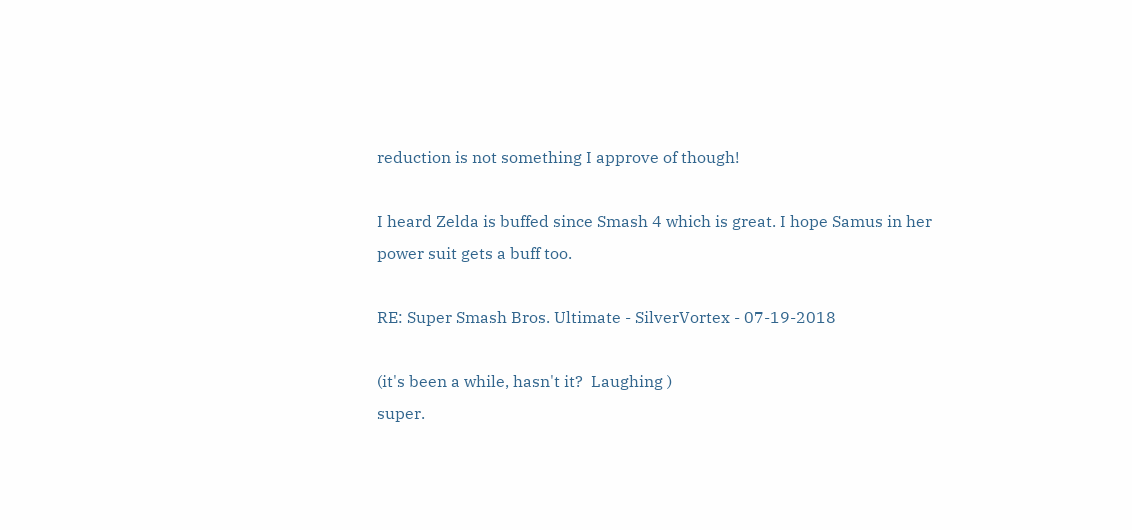reduction is not something I approve of though!

I heard Zelda is buffed since Smash 4 which is great. I hope Samus in her power suit gets a buff too.

RE: Super Smash Bros. Ultimate - SilverVortex - 07-19-2018

(it's been a while, hasn't it?  Laughing )
super.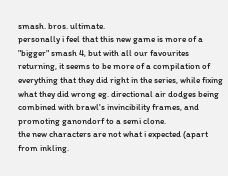smash. bros. ultimate.
personally i feel that this new game is more of a "bigger" smash 4, but with all our favourites returning, it seems to be more of a compilation of everything that they did right in the series, while fixing what they did wrong eg. directional air dodges being combined with brawl's invincibility frames, and promoting ganondorf to a semi clone.
the new characters are not what i expected (apart from inkling.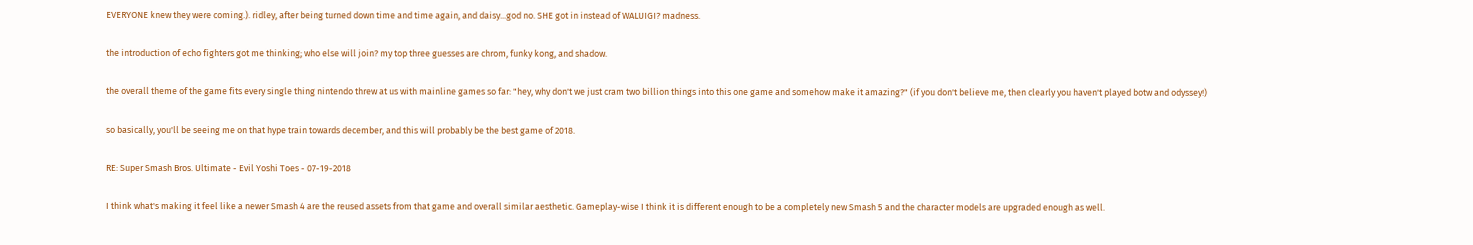EVERYONE knew they were coming.). ridley, after being turned down time and time again, and daisy...god no. SHE got in instead of WALUIGI? madness.

the introduction of echo fighters got me thinking; who else will join? my top three guesses are chrom, funky kong, and shadow.

the overall theme of the game fits every single thing nintendo threw at us with mainline games so far: "hey, why don't we just cram two billion things into this one game and somehow make it amazing?" (if you don't believe me, then clearly you haven't played botw and odyssey!)

so basically, you'll be seeing me on that hype train towards december, and this will probably be the best game of 2018.

RE: Super Smash Bros. Ultimate - Evil Yoshi Toes - 07-19-2018

I think what's making it feel like a newer Smash 4 are the reused assets from that game and overall similar aesthetic. Gameplay-wise I think it is different enough to be a completely new Smash 5 and the character models are upgraded enough as well.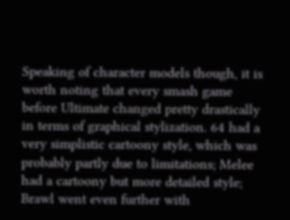Speaking of character models though, it is worth noting that every smash game before Ultimate changed pretty drastically in terms of graphical stylization. 64 had a very simplistic cartoony style, which was probably partly due to limitations; Melee had a cartoony but more detailed style; Brawl went even further with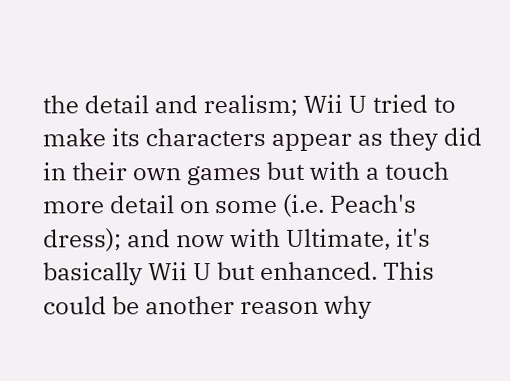the detail and realism; Wii U tried to make its characters appear as they did in their own games but with a touch more detail on some (i.e. Peach's dress); and now with Ultimate, it's basically Wii U but enhanced. This could be another reason why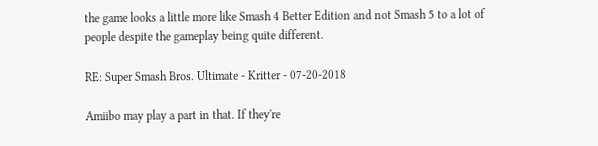the game looks a little more like Smash 4 Better Edition and not Smash 5 to a lot of people despite the gameplay being quite different.

RE: Super Smash Bros. Ultimate - Kritter - 07-20-2018

Amiibo may play a part in that. If they're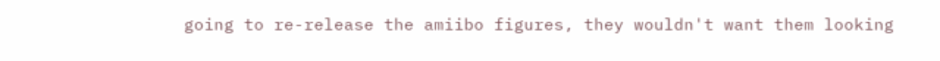going to re-release the amiibo figures, they wouldn't want them looking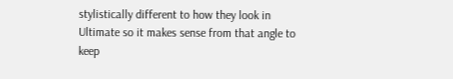stylistically different to how they look in Ultimate so it makes sense from that angle to keep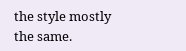the style mostly the same.